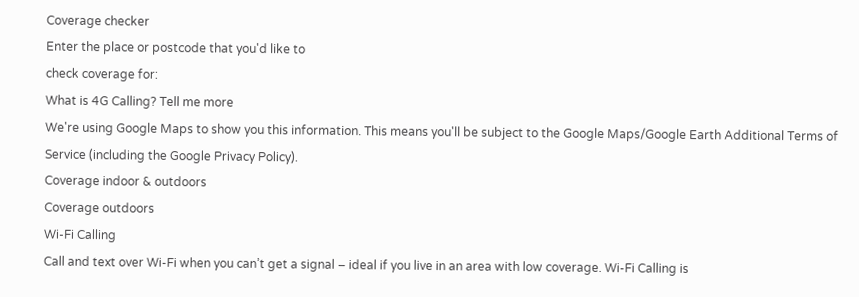Coverage checker
Enter the place or postcode that you'd like to
check coverage for:
What is 4G Calling? Tell me more
We're using Google Maps to show you this information. This means you'll be subject to the Google Maps/Google Earth Additional Terms of Service (including the Google Privacy Policy).
Coverage indoor & outdoors
Coverage outdoors
Wi-Fi Calling
Call and text over Wi-Fi when you can’t get a signal – ideal if you live in an area with low coverage. Wi-Fi Calling is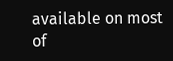available on most of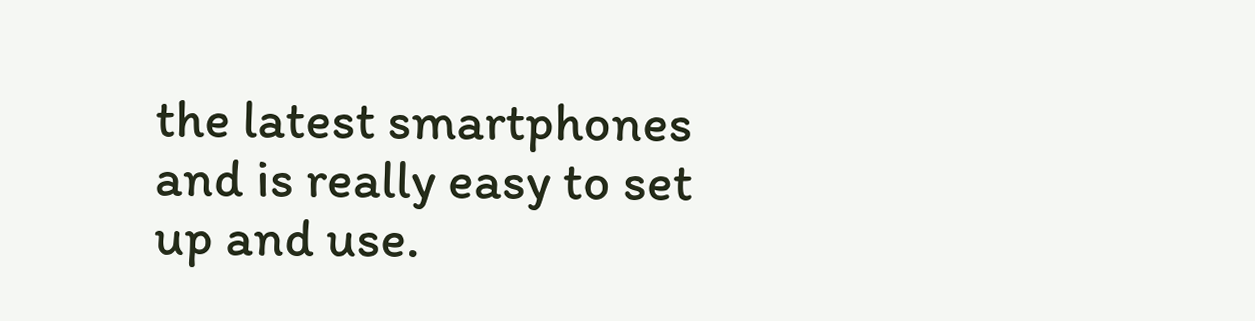the latest smartphones and is really easy to set up and use.